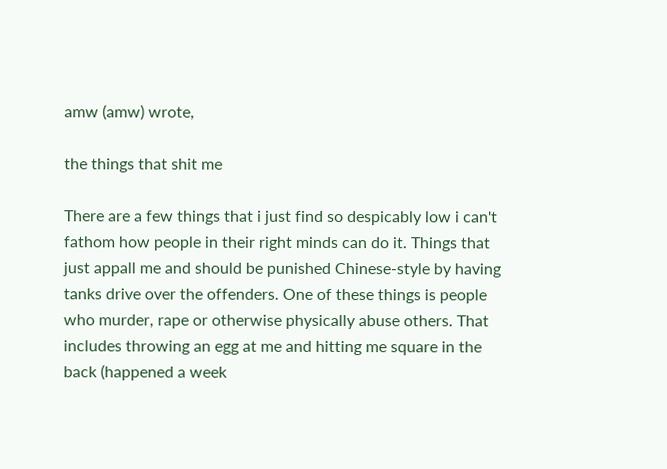amw (amw) wrote,

the things that shit me

There are a few things that i just find so despicably low i can't fathom how people in their right minds can do it. Things that just appall me and should be punished Chinese-style by having tanks drive over the offenders. One of these things is people who murder, rape or otherwise physically abuse others. That includes throwing an egg at me and hitting me square in the back (happened a week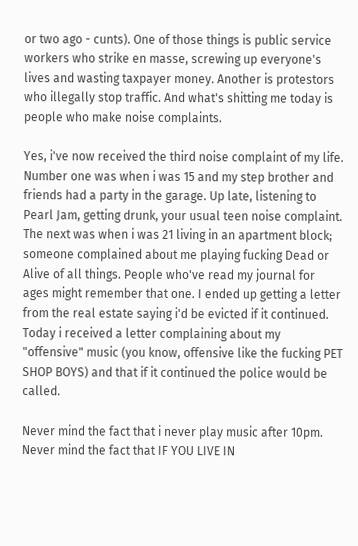or two ago - cunts). One of those things is public service workers who strike en masse, screwing up everyone's lives and wasting taxpayer money. Another is protestors who illegally stop traffic. And what's shitting me today is people who make noise complaints.

Yes, i've now received the third noise complaint of my life. Number one was when i was 15 and my step brother and friends had a party in the garage. Up late, listening to Pearl Jam, getting drunk, your usual teen noise complaint. The next was when i was 21 living in an apartment block; someone complained about me playing fucking Dead or Alive of all things. People who've read my journal for ages might remember that one. I ended up getting a letter from the real estate saying i'd be evicted if it continued. Today i received a letter complaining about my "offensive" music (you know, offensive like the fucking PET SHOP BOYS) and that if it continued the police would be called.

Never mind the fact that i never play music after 10pm. Never mind the fact that IF YOU LIVE IN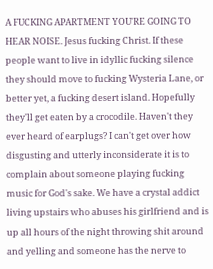A FUCKING APARTMENT YOU'RE GOING TO HEAR NOISE. Jesus fucking Christ. If these people want to live in idyllic fucking silence they should move to fucking Wysteria Lane, or better yet, a fucking desert island. Hopefully they'll get eaten by a crocodile. Haven't they ever heard of earplugs? I can't get over how disgusting and utterly inconsiderate it is to complain about someone playing fucking music for God's sake. We have a crystal addict living upstairs who abuses his girlfriend and is up all hours of the night throwing shit around and yelling and someone has the nerve to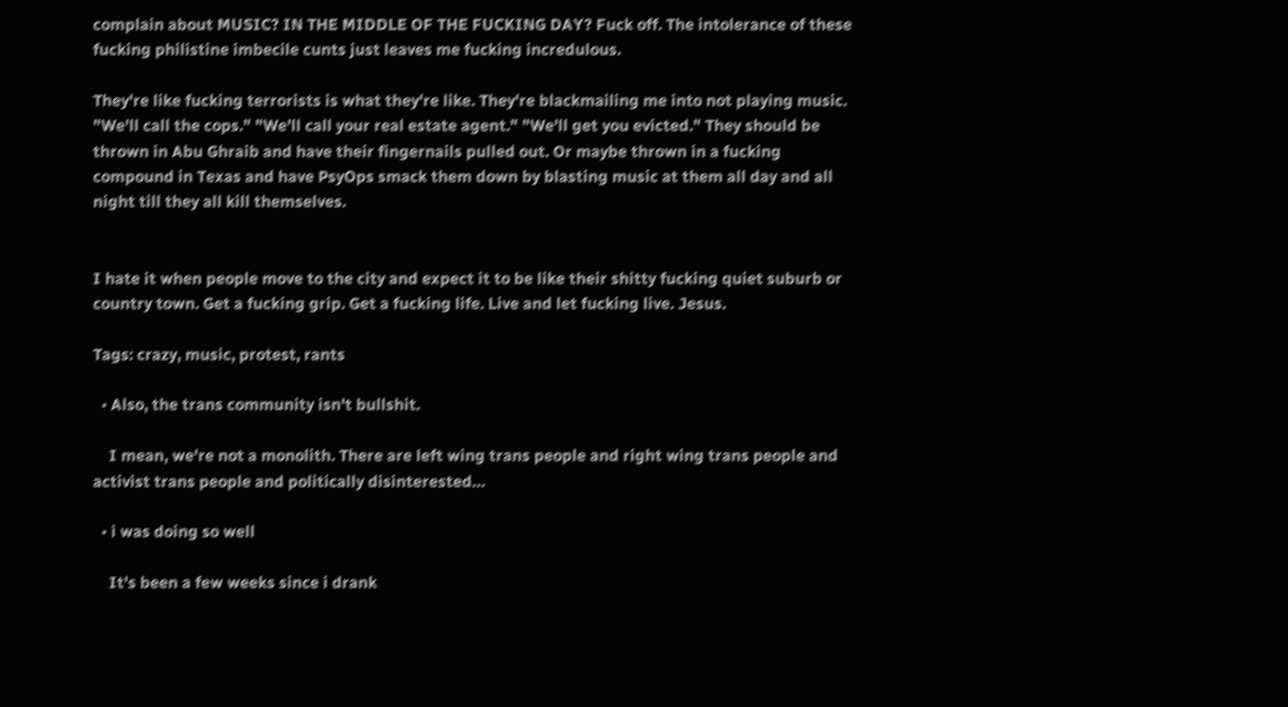complain about MUSIC? IN THE MIDDLE OF THE FUCKING DAY? Fuck off. The intolerance of these fucking philistine imbecile cunts just leaves me fucking incredulous.

They're like fucking terrorists is what they're like. They're blackmailing me into not playing music. "We'll call the cops." "We'll call your real estate agent." "We'll get you evicted." They should be thrown in Abu Ghraib and have their fingernails pulled out. Or maybe thrown in a fucking compound in Texas and have PsyOps smack them down by blasting music at them all day and all night till they all kill themselves.


I hate it when people move to the city and expect it to be like their shitty fucking quiet suburb or country town. Get a fucking grip. Get a fucking life. Live and let fucking live. Jesus.

Tags: crazy, music, protest, rants

  • Also, the trans community isn't bullshit.

    I mean, we're not a monolith. There are left wing trans people and right wing trans people and activist trans people and politically disinterested…

  • i was doing so well

    It's been a few weeks since i drank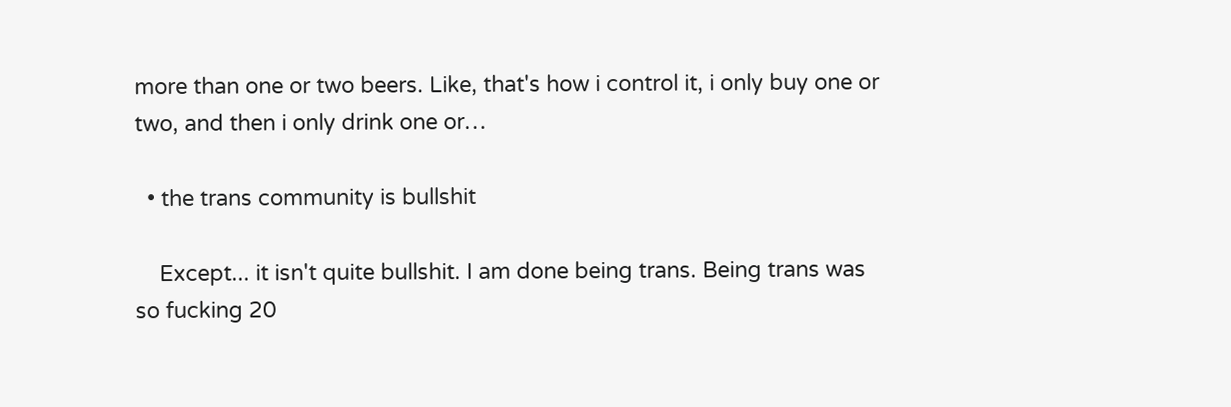more than one or two beers. Like, that's how i control it, i only buy one or two, and then i only drink one or…

  • the trans community is bullshit

    Except... it isn't quite bullshit. I am done being trans. Being trans was so fucking 20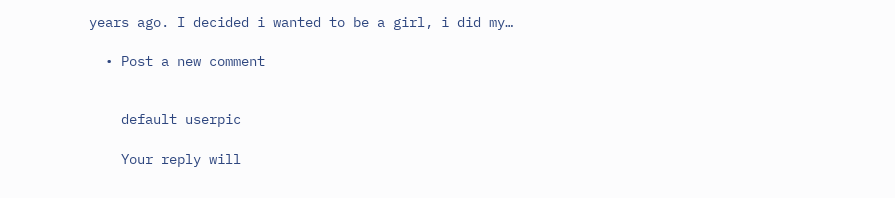years ago. I decided i wanted to be a girl, i did my…

  • Post a new comment


    default userpic

    Your reply will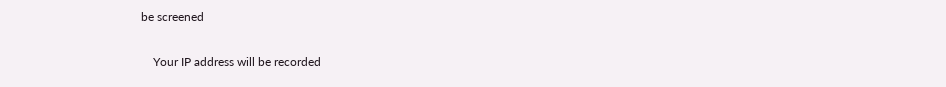be screened

    Your IP address will be recorded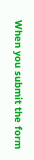When you submit the form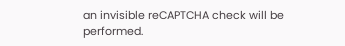an invisible reCAPTCHA check will be performed.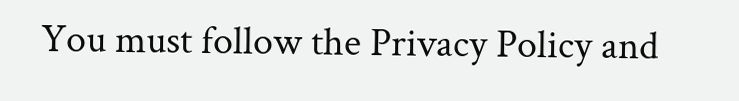You must follow the Privacy Policy and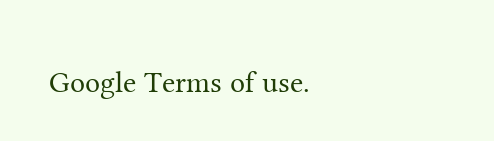Google Terms of use.